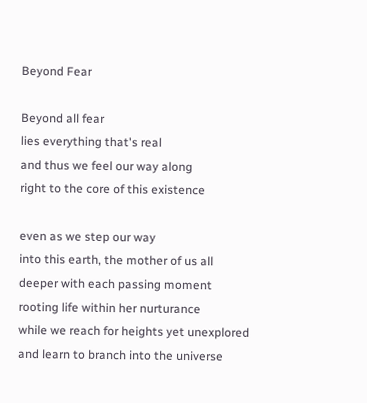Beyond Fear

Beyond all fear
lies everything that's real
and thus we feel our way along
right to the core of this existence

even as we step our way
into this earth, the mother of us all
deeper with each passing moment
rooting life within her nurturance
while we reach for heights yet unexplored
and learn to branch into the universe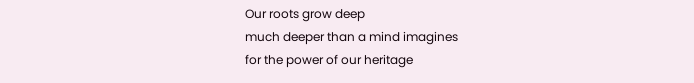Our roots grow deep
much deeper than a mind imagines
for the power of our heritage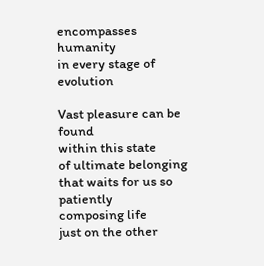encompasses humanity
in every stage of evolution

Vast pleasure can be found
within this state
of ultimate belonging
that waits for us so patiently
composing life
just on the other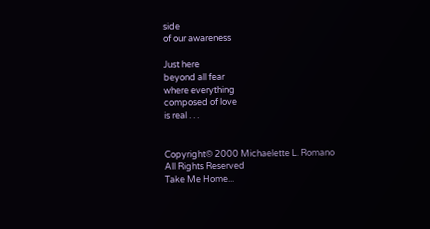side
of our awareness

Just here
beyond all fear
where everything
composed of love
is real . . .


Copyright© 2000 Michaelette L. Romano
All Rights Reserved
Take Me Home...